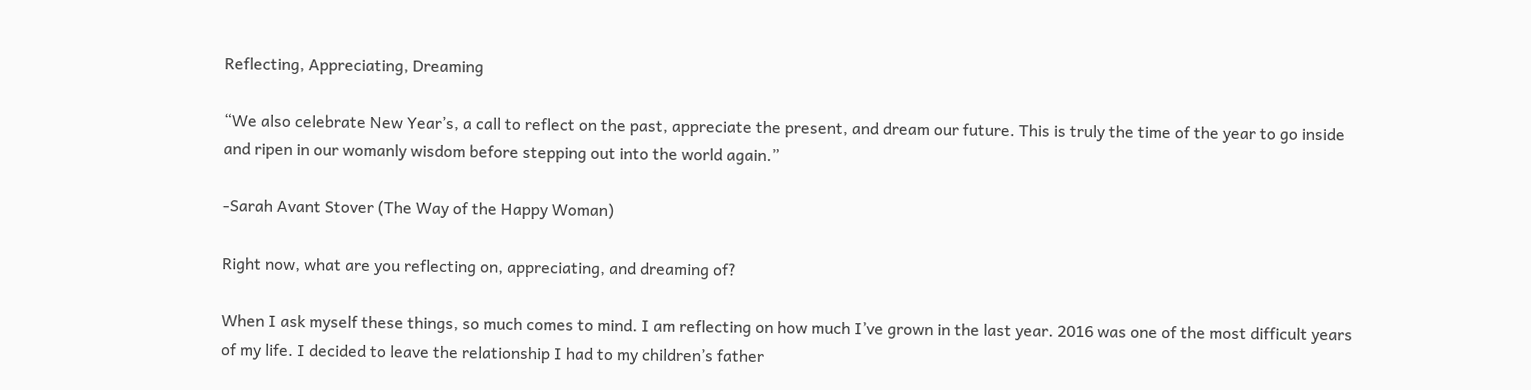Reflecting, Appreciating, Dreaming

“We also celebrate New Year’s, a call to reflect on the past, appreciate the present, and dream our future. This is truly the time of the year to go inside and ripen in our womanly wisdom before stepping out into the world again.”

-Sarah Avant Stover (The Way of the Happy Woman)

Right now, what are you reflecting on, appreciating, and dreaming of?

When I ask myself these things, so much comes to mind. I am reflecting on how much I’ve grown in the last year. 2016 was one of the most difficult years of my life. I decided to leave the relationship I had to my children’s father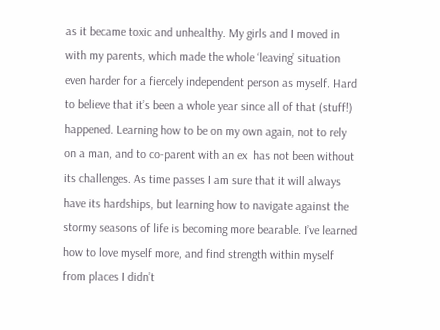as it became toxic and unhealthy. My girls and I moved in with my parents, which made the whole ‘leaving’ situation even harder for a fiercely independent person as myself. Hard to believe that it’s been a whole year since all of that (stuff!) happened. Learning how to be on my own again, not to rely on a man, and to co-parent with an ex  has not been without its challenges. As time passes I am sure that it will always have its hardships, but learning how to navigate against the stormy seasons of life is becoming more bearable. I’ve learned how to love myself more, and find strength within myself from places I didn’t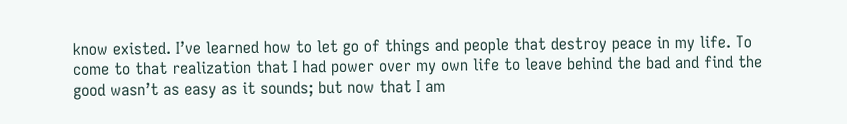know existed. I’ve learned how to let go of things and people that destroy peace in my life. To come to that realization that I had power over my own life to leave behind the bad and find the good wasn’t as easy as it sounds; but now that I am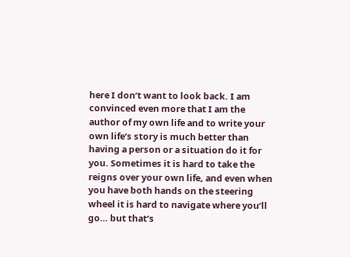here I don’t want to look back. I am convinced even more that I am the author of my own life and to write your own life’s story is much better than having a person or a situation do it for you. Sometimes it is hard to take the reigns over your own life, and even when you have both hands on the steering wheel it is hard to navigate where you’ll go… but that’s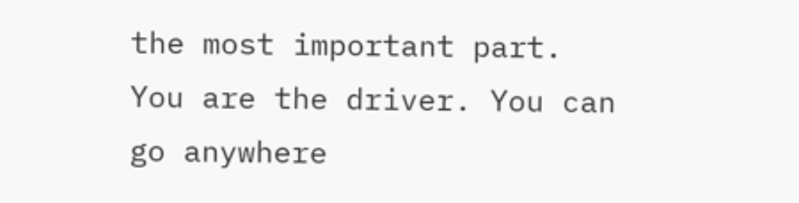the most important part. You are the driver. You can go anywhere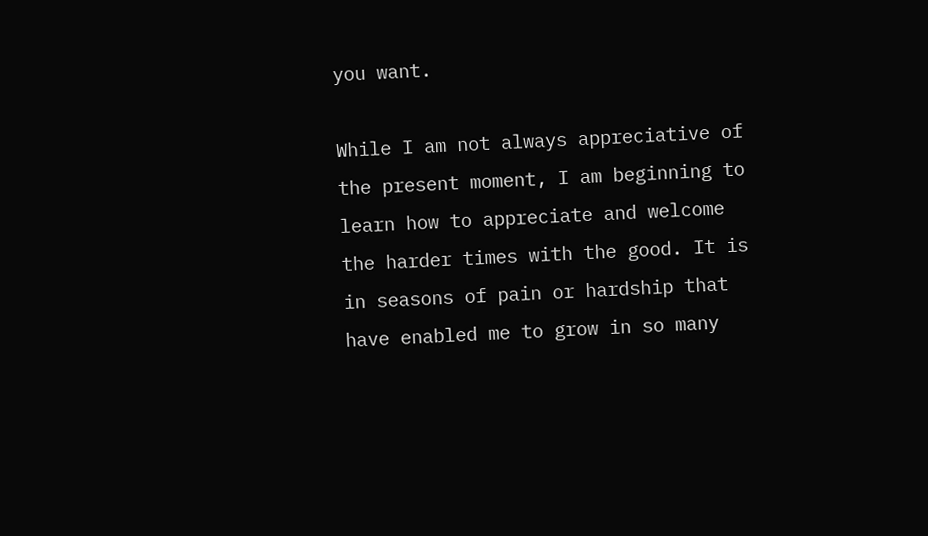you want.

While I am not always appreciative of the present moment, I am beginning to learn how to appreciate and welcome the harder times with the good. It is in seasons of pain or hardship that have enabled me to grow in so many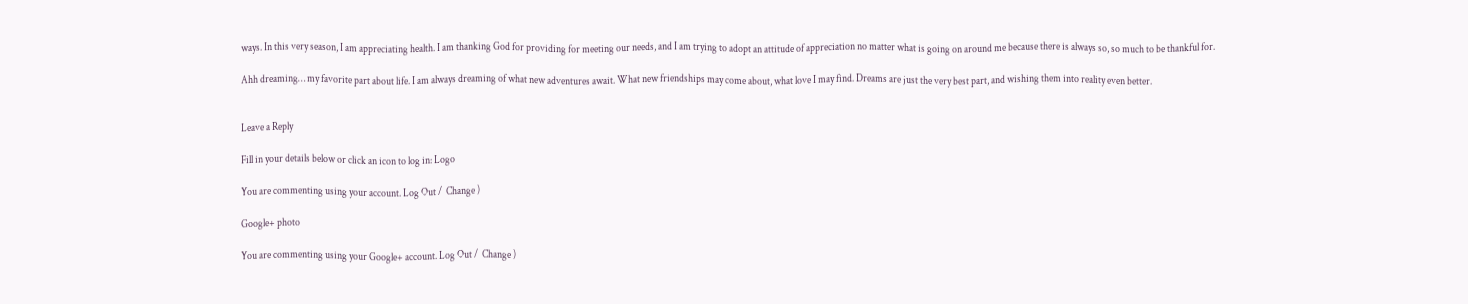ways. In this very season, I am appreciating health. I am thanking God for providing for meeting our needs, and I am trying to adopt an attitude of appreciation no matter what is going on around me because there is always so, so much to be thankful for.

Ahh dreaming… my favorite part about life. I am always dreaming of what new adventures await. What new friendships may come about, what love I may find. Dreams are just the very best part, and wishing them into reality even better.


Leave a Reply

Fill in your details below or click an icon to log in: Logo

You are commenting using your account. Log Out /  Change )

Google+ photo

You are commenting using your Google+ account. Log Out /  Change )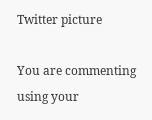Twitter picture

You are commenting using your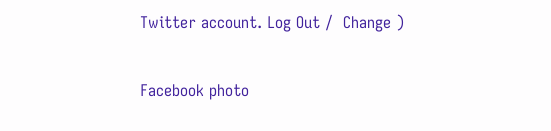Twitter account. Log Out /  Change )

Facebook photo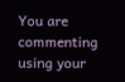You are commenting using your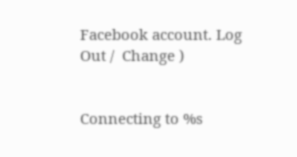Facebook account. Log Out /  Change )


Connecting to %s